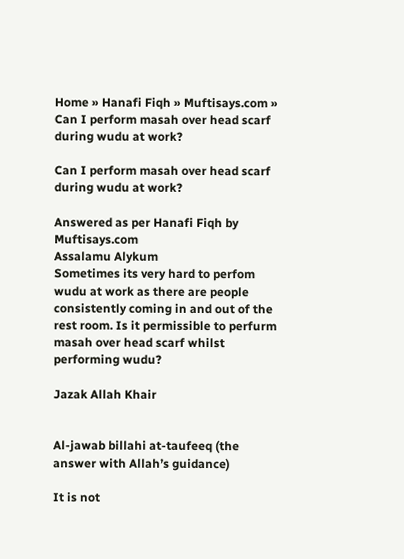Home » Hanafi Fiqh » Muftisays.com » Can I perform masah over head scarf during wudu at work?

Can I perform masah over head scarf during wudu at work?

Answered as per Hanafi Fiqh by Muftisays.com
Assalamu Alykum
Sometimes its very hard to perfom wudu at work as there are people consistently coming in and out of the rest room. Is it permissible to perfurm masah over head scarf whilst performing wudu?

Jazak Allah Khair


Al-jawab billahi at-taufeeq (the answer with Allah’s guidance)

It is not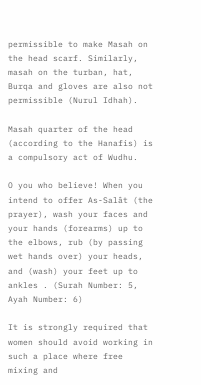permissible to make Masah on the head scarf. Similarly, masah on the turban, hat, Burqa and gloves are also not permissible (Nurul Idhah).

Masah quarter of the head (according to the Hanafis) is a compulsory act of Wudhu.

O you who believe! When you intend to offer As-Salât (the prayer), wash your faces and your hands (forearms) up to the elbows, rub (by passing wet hands over) your heads, and (wash) your feet up to ankles . (Surah Number: 5, Ayah Number: 6)

It is strongly required that women should avoid working in such a place where free mixing and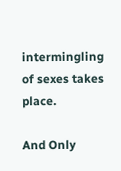intermingling of sexes takes place.

And Only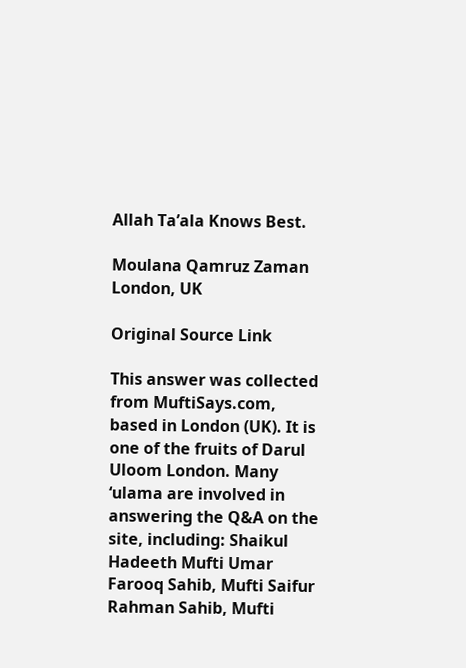Allah Ta’ala Knows Best.

Moulana Qamruz Zaman
London, UK

Original Source Link

This answer was collected from MuftiSays.com, based in London (UK). It is one of the fruits of Darul Uloom London. Many ‘ulama are involved in answering the Q&A on the site, including: Shaikul Hadeeth Mufti Umar Farooq Sahib, Mufti Saifur Rahman Sahib, Mufti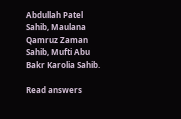Abdullah Patel Sahib, Maulana Qamruz Zaman Sahib, Mufti Abu Bakr Karolia Sahib.

Read answers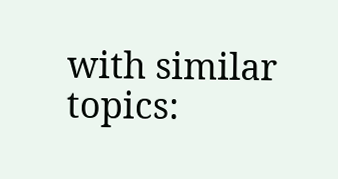with similar topics: